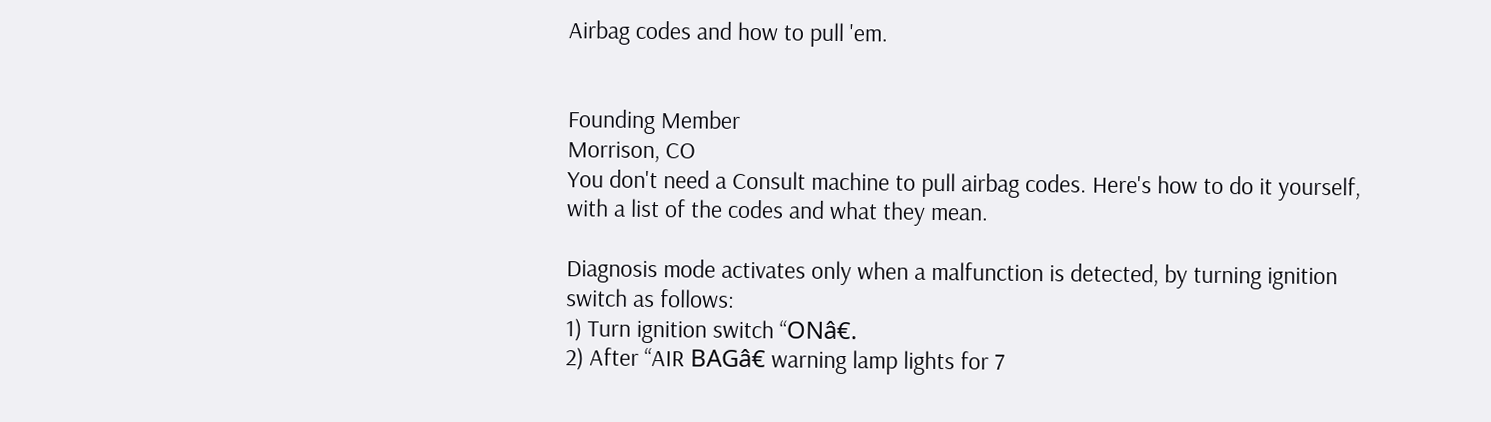Airbag codes and how to pull 'em.


Founding Member
Morrison, CO
You don't need a Consult machine to pull airbag codes. Here's how to do it yourself, with a list of the codes and what they mean.

Diagnosis mode activates only when a malfunction is detected, by turning ignition switch as follows:
1) Turn ignition switch “ONâ€.
2) After “AIR BAGâ€ warning lamp lights for 7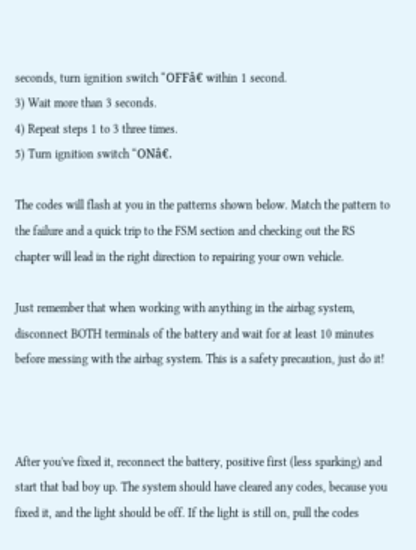seconds, turn ignition switch “OFFâ€ within 1 second.
3) Wait more than 3 seconds.
4) Repeat steps 1 to 3 three times.
5) Turn ignition switch “ONâ€.

The codes will flash at you in the patterns shown below. Match the pattern to the failure and a quick trip to the FSM section and checking out the RS chapter will lead in the right direction to repairing your own vehicle.

Just remember that when working with anything in the airbag system, disconnect BOTH terminals of the battery and wait for at least 10 minutes before messing with the airbag system. This is a safety precaution, just do it!



After you've fixed it, reconnect the battery, positive first (less sparking) and start that bad boy up. The system should have cleared any codes, because you fixed it, and the light should be off. If the light is still on, pull the codes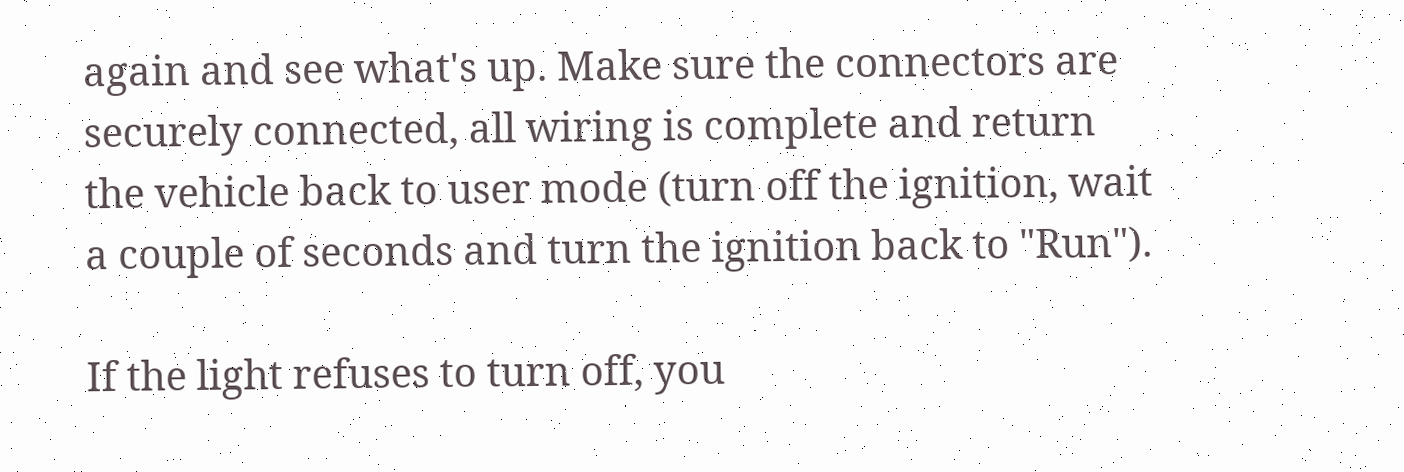again and see what's up. Make sure the connectors are securely connected, all wiring is complete and return the vehicle back to user mode (turn off the ignition, wait a couple of seconds and turn the ignition back to "Run").

If the light refuses to turn off, you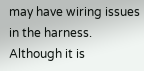may have wiring issues in the harness. Although it is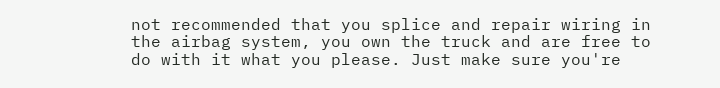not recommended that you splice and repair wiring in the airbag system, you own the truck and are free to do with it what you please. Just make sure you're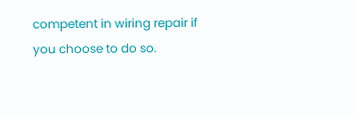competent in wiring repair if you choose to do so.